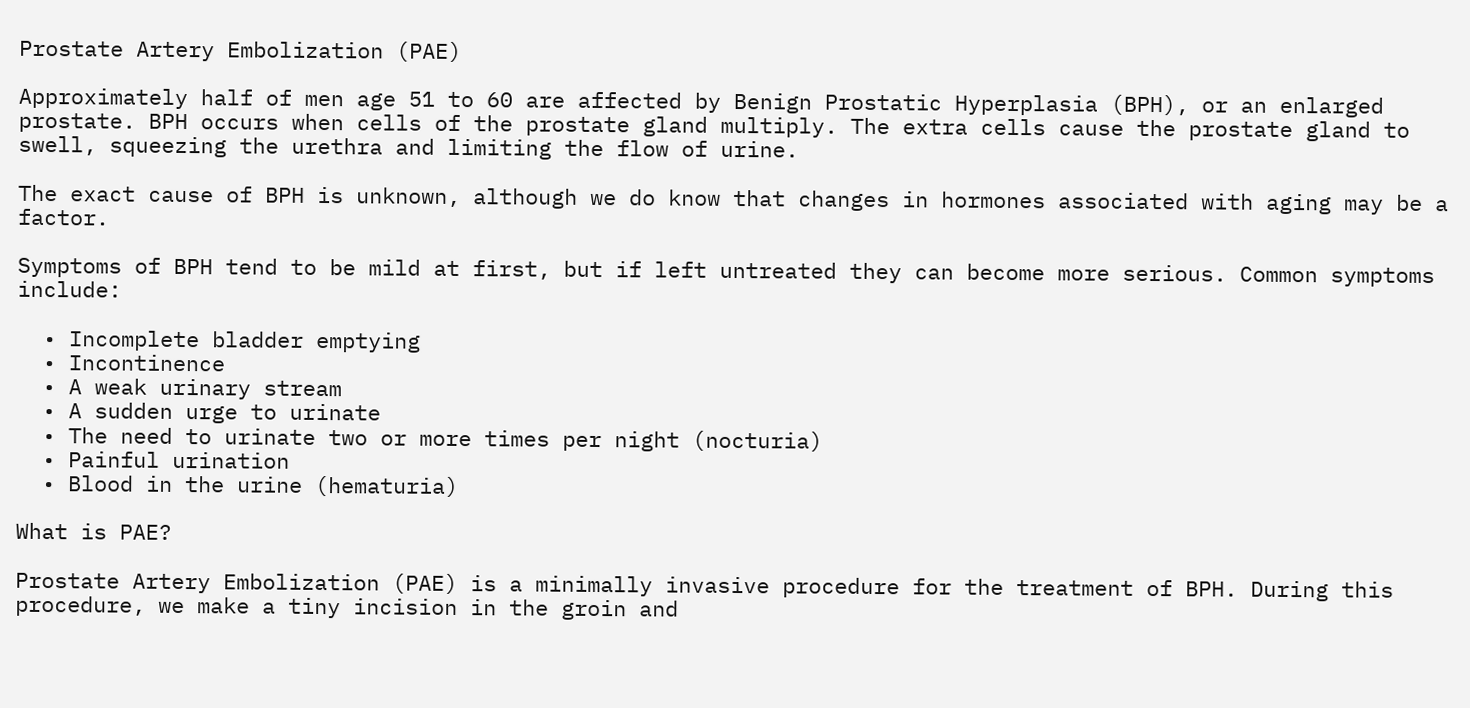Prostate Artery Embolization (PAE)

Approximately half of men age 51 to 60 are affected by Benign Prostatic Hyperplasia (BPH), or an enlarged prostate. BPH occurs when cells of the prostate gland multiply. The extra cells cause the prostate gland to swell, squeezing the urethra and limiting the flow of urine.

The exact cause of BPH is unknown, although we do know that changes in hormones associated with aging may be a factor.

Symptoms of BPH tend to be mild at first, but if left untreated they can become more serious. Common symptoms include:

  • Incomplete bladder emptying
  • Incontinence
  • A weak urinary stream
  • A sudden urge to urinate
  • The need to urinate two or more times per night (nocturia)
  • Painful urination
  • Blood in the urine (hematuria)

What is PAE?

Prostate Artery Embolization (PAE) is a minimally invasive procedure for the treatment of BPH. During this procedure, we make a tiny incision in the groin and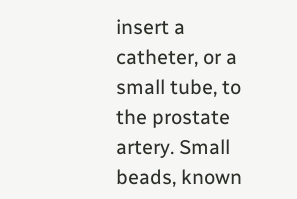insert a catheter, or a small tube, to the prostate artery. Small beads, known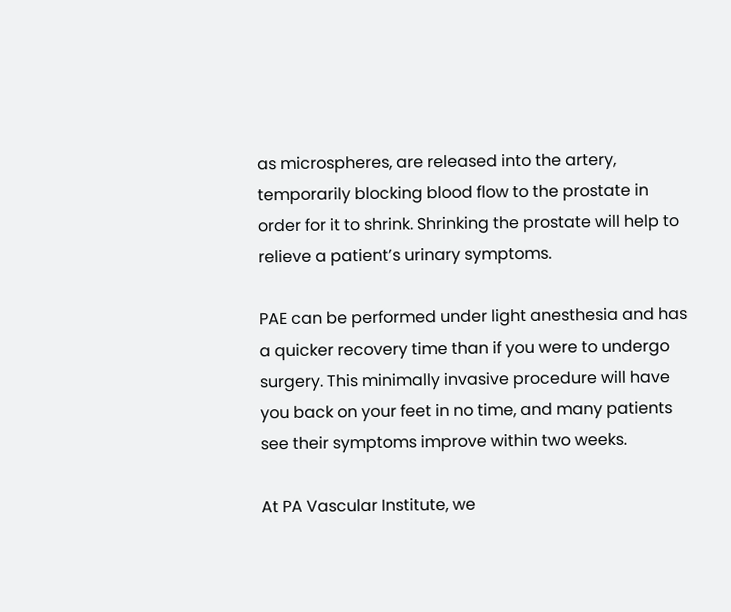as microspheres, are released into the artery, temporarily blocking blood flow to the prostate in order for it to shrink. Shrinking the prostate will help to relieve a patient’s urinary symptoms.

PAE can be performed under light anesthesia and has a quicker recovery time than if you were to undergo surgery. This minimally invasive procedure will have you back on your feet in no time, and many patients see their symptoms improve within two weeks.

At PA Vascular Institute, we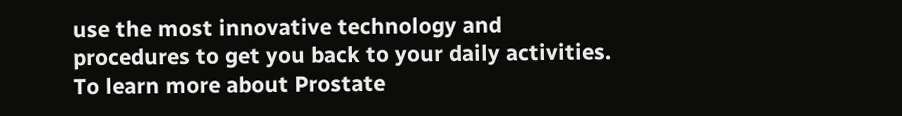use the most innovative technology and procedures to get you back to your daily activities. To learn more about Prostate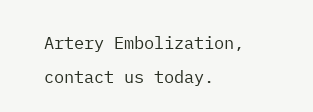Artery Embolization, contact us today.